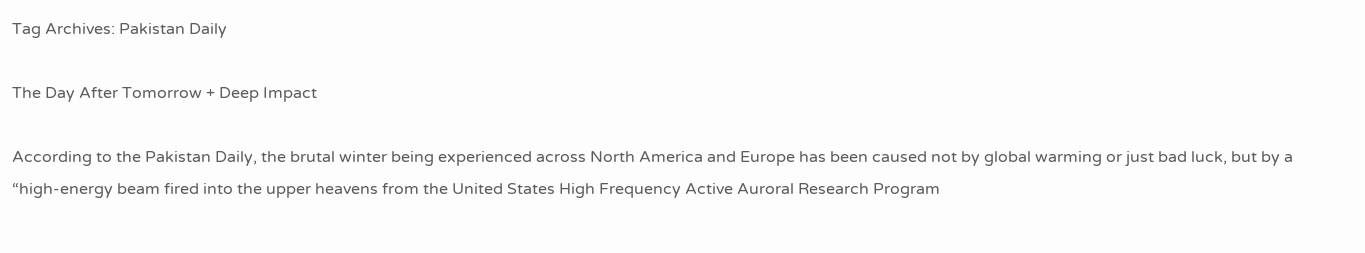Tag Archives: Pakistan Daily

The Day After Tomorrow + Deep Impact

According to the Pakistan Daily, the brutal winter being experienced across North America and Europe has been caused not by global warming or just bad luck, but by a “high-energy beam fired into the upper heavens from the United States High Frequency Active Auroral Research Program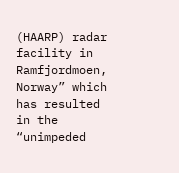(HAARP) radar facility in Ramfjordmoen, Norway” which has resulted in the “unimpeded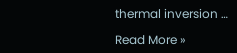thermal inversion …

Read More »